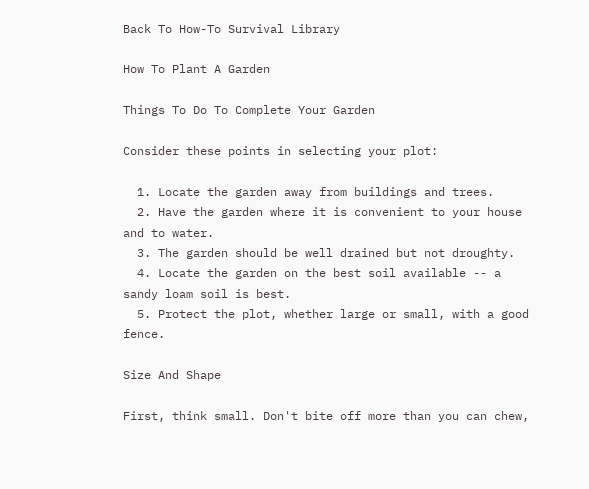Back To How-To Survival Library

How To Plant A Garden

Things To Do To Complete Your Garden

Consider these points in selecting your plot:

  1. Locate the garden away from buildings and trees.
  2. Have the garden where it is convenient to your house and to water.
  3. The garden should be well drained but not droughty.
  4. Locate the garden on the best soil available -- a sandy loam soil is best.
  5. Protect the plot, whether large or small, with a good fence.

Size And Shape

First, think small. Don't bite off more than you can chew,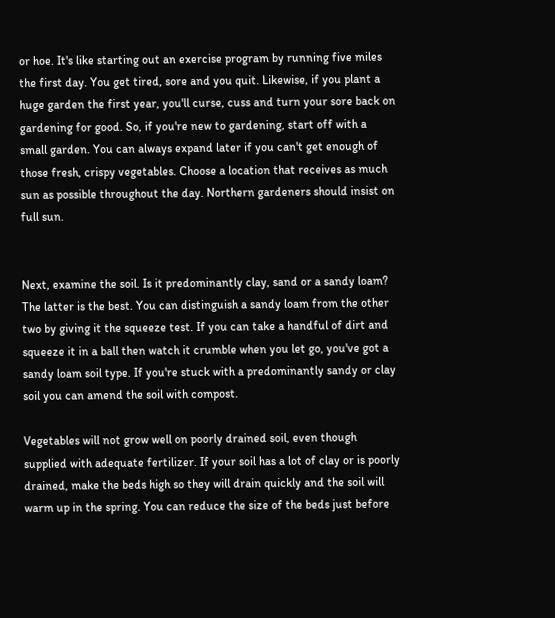or hoe. It's like starting out an exercise program by running five miles the first day. You get tired, sore and you quit. Likewise, if you plant a huge garden the first year, you'll curse, cuss and turn your sore back on gardening for good. So, if you're new to gardening, start off with a small garden. You can always expand later if you can't get enough of those fresh, crispy vegetables. Choose a location that receives as much sun as possible throughout the day. Northern gardeners should insist on full sun.


Next, examine the soil. Is it predominantly clay, sand or a sandy loam? The latter is the best. You can distinguish a sandy loam from the other two by giving it the squeeze test. If you can take a handful of dirt and squeeze it in a ball then watch it crumble when you let go, you've got a sandy loam soil type. If you're stuck with a predominantly sandy or clay soil you can amend the soil with compost.

Vegetables will not grow well on poorly drained soil, even though supplied with adequate fertilizer. If your soil has a lot of clay or is poorly drained, make the beds high so they will drain quickly and the soil will warm up in the spring. You can reduce the size of the beds just before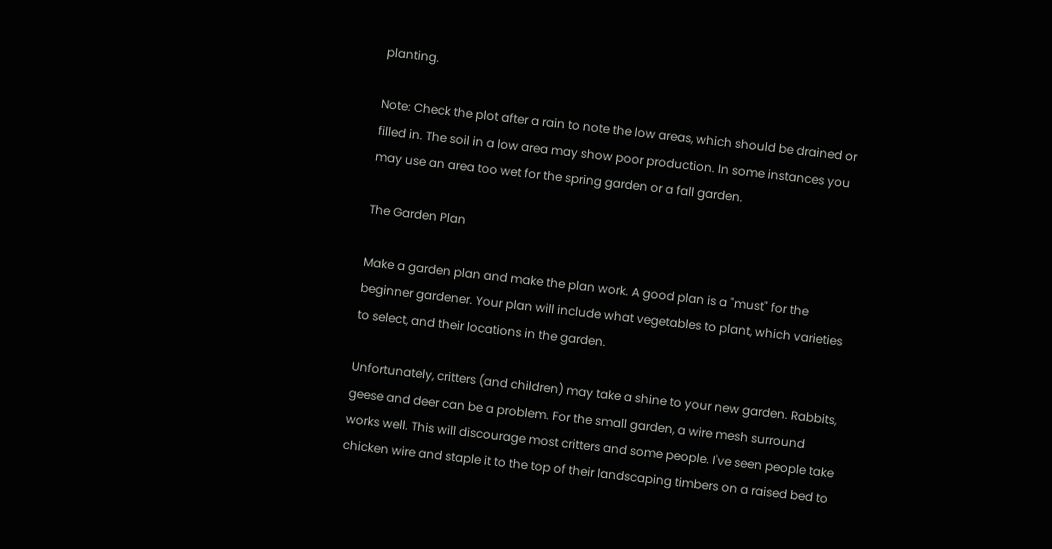planting.

Note: Check the plot after a rain to note the low areas, which should be drained or filled in. The soil in a low area may show poor production. In some instances you may use an area too wet for the spring garden or a fall garden.

The Garden Plan

Make a garden plan and make the plan work. A good plan is a "must" for the beginner gardener. Your plan will include what vegetables to plant, which varieties to select, and their locations in the garden.

Unfortunately, critters (and children) may take a shine to your new garden. Rabbits, geese and deer can be a problem. For the small garden, a wire mesh surround works well. This will discourage most critters and some people. I've seen people take chicken wire and staple it to the top of their landscaping timbers on a raised bed to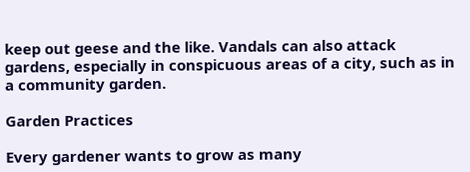keep out geese and the like. Vandals can also attack gardens, especially in conspicuous areas of a city, such as in a community garden.

Garden Practices

Every gardener wants to grow as many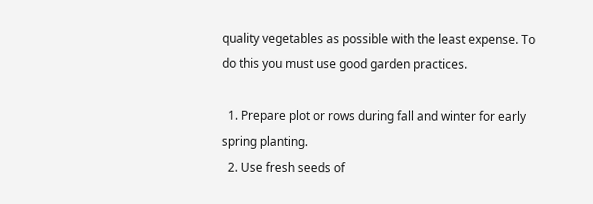quality vegetables as possible with the least expense. To do this you must use good garden practices.

  1. Prepare plot or rows during fall and winter for early spring planting.
  2. Use fresh seeds of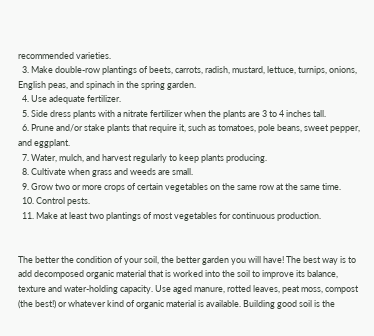recommended varieties.
  3. Make double-row plantings of beets, carrots, radish, mustard, lettuce, turnips, onions, English peas, and spinach in the spring garden.
  4. Use adequate fertilizer.
  5. Side dress plants with a nitrate fertilizer when the plants are 3 to 4 inches tall.
  6. Prune and/or stake plants that require it, such as tomatoes, pole beans, sweet pepper, and eggplant.
  7. Water, mulch, and harvest regularly to keep plants producing.
  8. Cultivate when grass and weeds are small.
  9. Grow two or more crops of certain vegetables on the same row at the same time.
  10. Control pests.
  11. Make at least two plantings of most vegetables for continuous production.


The better the condition of your soil, the better garden you will have! The best way is to add decomposed organic material that is worked into the soil to improve its balance, texture and water-holding capacity. Use aged manure, rotted leaves, peat moss, compost (the best!) or whatever kind of organic material is available. Building good soil is the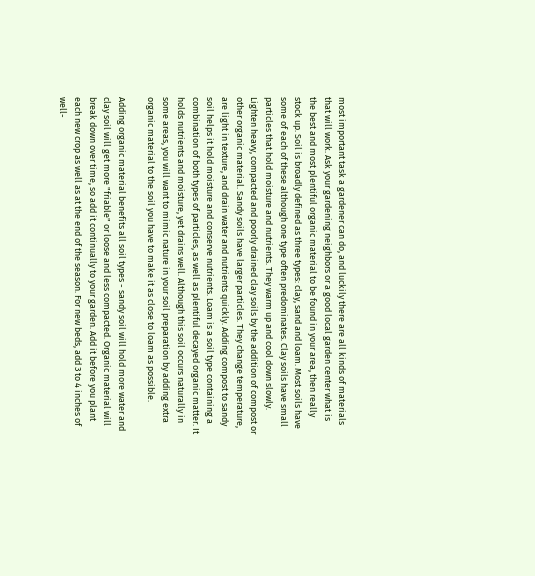most important task a gardener can do, and luckily there are all kinds of materials that will work. Ask your gardening neighbors or a good local garden center what is the best and most plentiful organic material to be found in your area, then really stock up. Soil is broadly defined as three types: clay, sand and loam. Most soils have some of each of these although one type often predominates. Clay soils have small particles that hold moisture and nutrients. They warm up and cool down slowly. Lighten heavy, compacted and poorly drained clay soils by the addition of compost or other organic material. Sandy soils have larger particles. They change temperature, are light in texture, and drain water and nutrients quickly. Adding compost to sandy soil helps it hold moisture and conserve nutrients. Loam is a soil type containing a combination of both types of particles, as well as plentiful decayed organic matter. It holds nutrients and moisture, yet drains well. Although this soil occurs naturally in some areas, you will want to mimic nature in your soil preparation by adding extra organic material to the soil you have to make it as close to loam as possible.

Adding organic material benefits all soil types - sandy soil will hold more water and clay soil will get more "friable" or loose and less compacted. Organic material will break down over time, so add it continually to your garden. Add it before you plant each new crop as well as at the end of the season. For new beds, add 3 to 4 inches of well-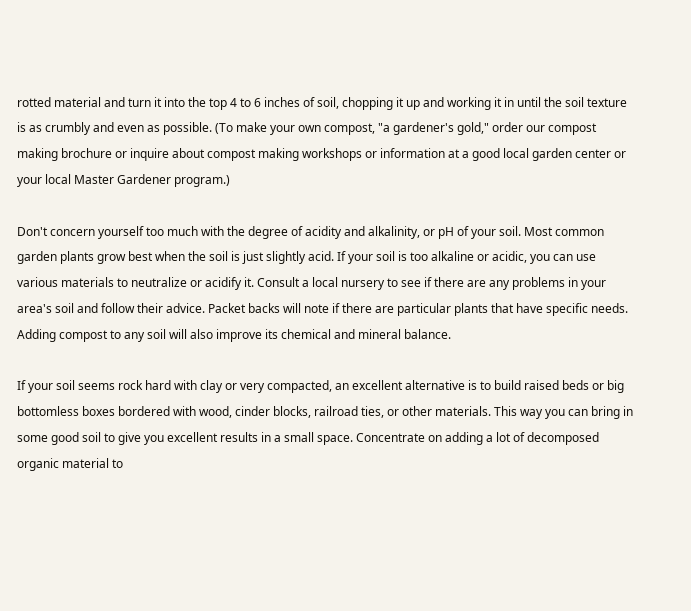rotted material and turn it into the top 4 to 6 inches of soil, chopping it up and working it in until the soil texture is as crumbly and even as possible. (To make your own compost, "a gardener's gold," order our compost making brochure or inquire about compost making workshops or information at a good local garden center or your local Master Gardener program.)

Don't concern yourself too much with the degree of acidity and alkalinity, or pH of your soil. Most common garden plants grow best when the soil is just slightly acid. If your soil is too alkaline or acidic, you can use various materials to neutralize or acidify it. Consult a local nursery to see if there are any problems in your area's soil and follow their advice. Packet backs will note if there are particular plants that have specific needs. Adding compost to any soil will also improve its chemical and mineral balance.

If your soil seems rock hard with clay or very compacted, an excellent alternative is to build raised beds or big bottomless boxes bordered with wood, cinder blocks, railroad ties, or other materials. This way you can bring in some good soil to give you excellent results in a small space. Concentrate on adding a lot of decomposed organic material to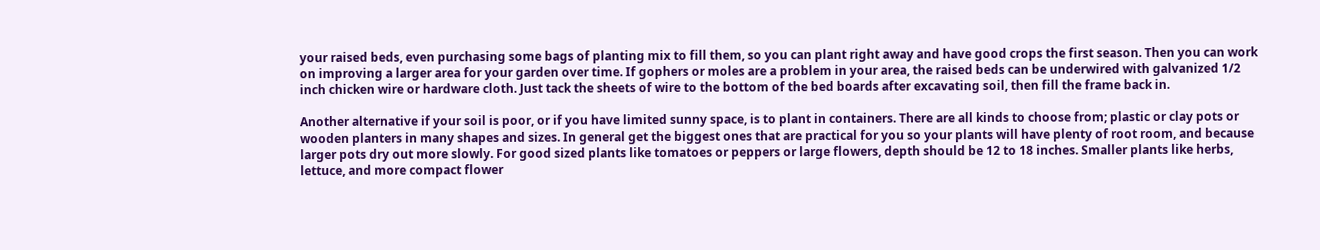your raised beds, even purchasing some bags of planting mix to fill them, so you can plant right away and have good crops the first season. Then you can work on improving a larger area for your garden over time. If gophers or moles are a problem in your area, the raised beds can be underwired with galvanized 1/2 inch chicken wire or hardware cloth. Just tack the sheets of wire to the bottom of the bed boards after excavating soil, then fill the frame back in.

Another alternative if your soil is poor, or if you have limited sunny space, is to plant in containers. There are all kinds to choose from; plastic or clay pots or wooden planters in many shapes and sizes. In general get the biggest ones that are practical for you so your plants will have plenty of root room, and because larger pots dry out more slowly. For good sized plants like tomatoes or peppers or large flowers, depth should be 12 to 18 inches. Smaller plants like herbs, lettuce, and more compact flower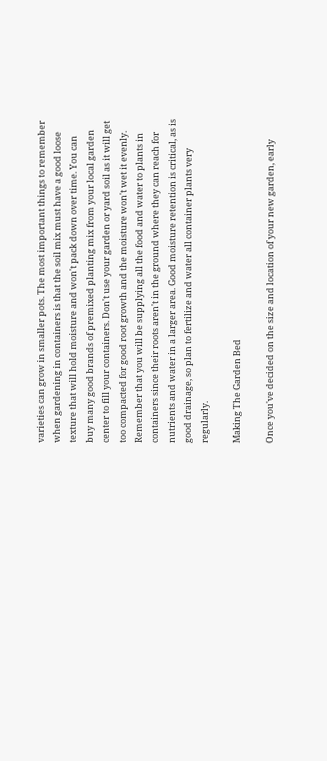varieties can grow in smaller pots. The most important things to remember when gardening in containers is that the soil mix must have a good loose texture that will hold moisture and won't pack down over time. You can buy many good brands of premixed planting mix from your local garden center to fill your containers. Don't use your garden or yard soil as it will get too compacted for good root growth and the moisture won't wet it evenly. Remember that you will be supplying all the food and water to plants in containers since their roots aren't in the ground where they can reach for nutrients and water in a larger area. Good moisture retention is critical, as is good drainage, so plan to fertilize and water all container plants very regularly.

Making The Garden Bed

Once you've decided on the size and location of your new garden, early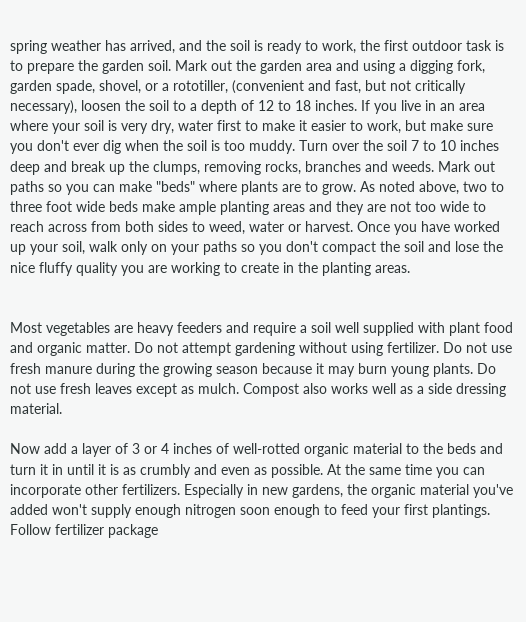spring weather has arrived, and the soil is ready to work, the first outdoor task is to prepare the garden soil. Mark out the garden area and using a digging fork, garden spade, shovel, or a rototiller, (convenient and fast, but not critically necessary), loosen the soil to a depth of 12 to 18 inches. If you live in an area where your soil is very dry, water first to make it easier to work, but make sure you don't ever dig when the soil is too muddy. Turn over the soil 7 to 10 inches deep and break up the clumps, removing rocks, branches and weeds. Mark out paths so you can make "beds" where plants are to grow. As noted above, two to three foot wide beds make ample planting areas and they are not too wide to reach across from both sides to weed, water or harvest. Once you have worked up your soil, walk only on your paths so you don't compact the soil and lose the nice fluffy quality you are working to create in the planting areas.


Most vegetables are heavy feeders and require a soil well supplied with plant food and organic matter. Do not attempt gardening without using fertilizer. Do not use fresh manure during the growing season because it may burn young plants. Do not use fresh leaves except as mulch. Compost also works well as a side dressing material.

Now add a layer of 3 or 4 inches of well-rotted organic material to the beds and turn it in until it is as crumbly and even as possible. At the same time you can incorporate other fertilizers. Especially in new gardens, the organic material you've added won't supply enough nitrogen soon enough to feed your first plantings. Follow fertilizer package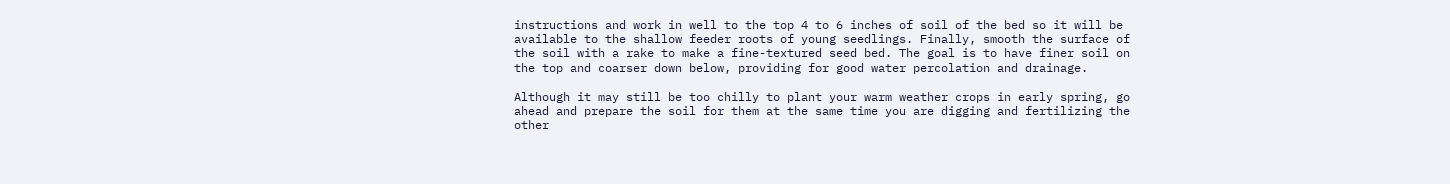instructions and work in well to the top 4 to 6 inches of soil of the bed so it will be available to the shallow feeder roots of young seedlings. Finally, smooth the surface of the soil with a rake to make a fine-textured seed bed. The goal is to have finer soil on the top and coarser down below, providing for good water percolation and drainage.

Although it may still be too chilly to plant your warm weather crops in early spring, go ahead and prepare the soil for them at the same time you are digging and fertilizing the other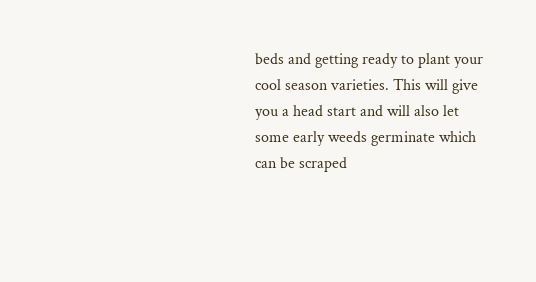beds and getting ready to plant your cool season varieties. This will give you a head start and will also let some early weeds germinate which can be scraped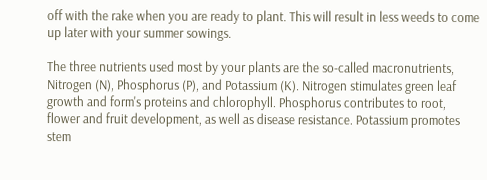off with the rake when you are ready to plant. This will result in less weeds to come up later with your summer sowings.

The three nutrients used most by your plants are the so-called macronutrients, Nitrogen (N), Phosphorus (P), and Potassium (K). Nitrogen stimulates green leaf growth and form's proteins and chlorophyll. Phosphorus contributes to root, flower and fruit development, as well as disease resistance. Potassium promotes stem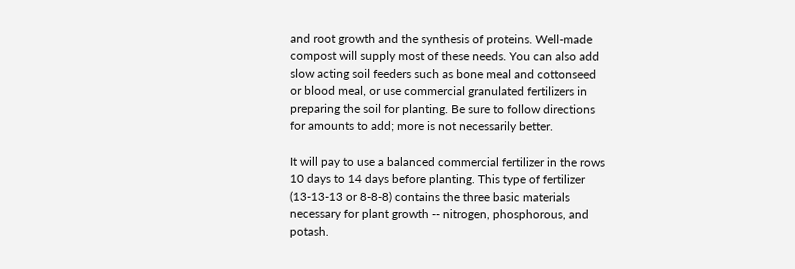and root growth and the synthesis of proteins. Well-made compost will supply most of these needs. You can also add slow acting soil feeders such as bone meal and cottonseed or blood meal, or use commercial granulated fertilizers in preparing the soil for planting. Be sure to follow directions for amounts to add; more is not necessarily better.

It will pay to use a balanced commercial fertilizer in the rows 10 days to 14 days before planting. This type of fertilizer (13-13-13 or 8-8-8) contains the three basic materials necessary for plant growth -- nitrogen, phosphorous, and potash.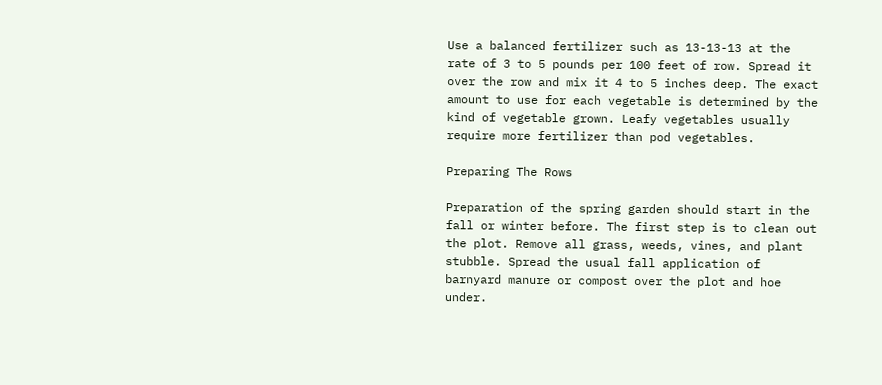Use a balanced fertilizer such as 13-13-13 at the rate of 3 to 5 pounds per 100 feet of row. Spread it over the row and mix it 4 to 5 inches deep. The exact amount to use for each vegetable is determined by the kind of vegetable grown. Leafy vegetables usually require more fertilizer than pod vegetables.

Preparing The Rows

Preparation of the spring garden should start in the fall or winter before. The first step is to clean out the plot. Remove all grass, weeds, vines, and plant stubble. Spread the usual fall application of barnyard manure or compost over the plot and hoe under.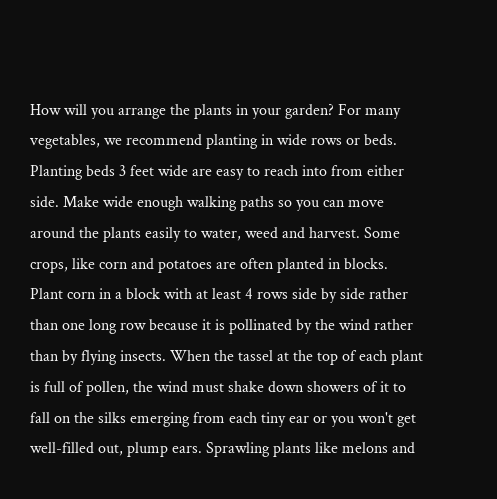How will you arrange the plants in your garden? For many vegetables, we recommend planting in wide rows or beds. Planting beds 3 feet wide are easy to reach into from either side. Make wide enough walking paths so you can move around the plants easily to water, weed and harvest. Some crops, like corn and potatoes are often planted in blocks. Plant corn in a block with at least 4 rows side by side rather than one long row because it is pollinated by the wind rather than by flying insects. When the tassel at the top of each plant is full of pollen, the wind must shake down showers of it to fall on the silks emerging from each tiny ear or you won't get well-filled out, plump ears. Sprawling plants like melons and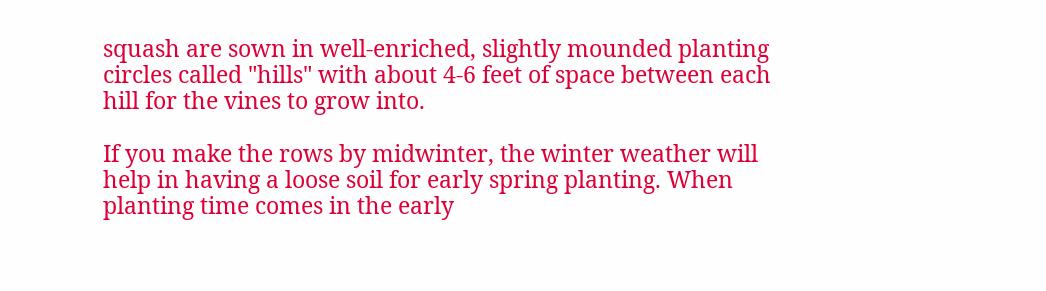squash are sown in well-enriched, slightly mounded planting circles called "hills" with about 4-6 feet of space between each hill for the vines to grow into.

If you make the rows by midwinter, the winter weather will help in having a loose soil for early spring planting. When planting time comes in the early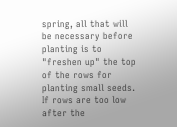spring, all that will be necessary before planting is to "freshen up" the top of the rows for planting small seeds. If rows are too low after the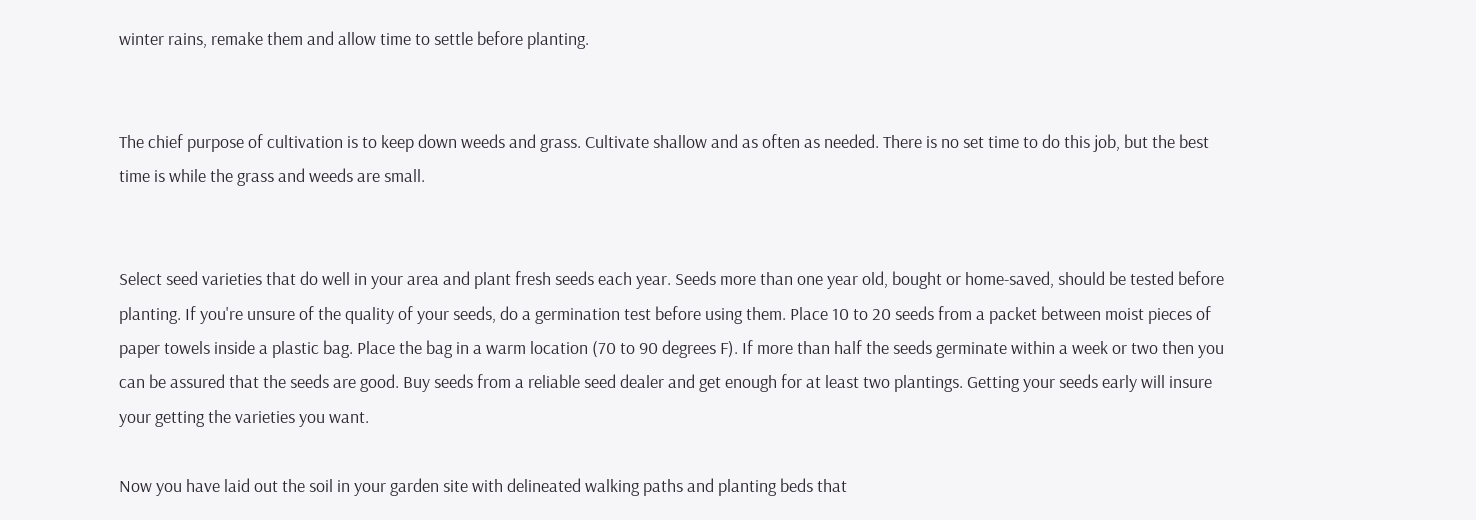winter rains, remake them and allow time to settle before planting.


The chief purpose of cultivation is to keep down weeds and grass. Cultivate shallow and as often as needed. There is no set time to do this job, but the best time is while the grass and weeds are small.


Select seed varieties that do well in your area and plant fresh seeds each year. Seeds more than one year old, bought or home-saved, should be tested before planting. If you're unsure of the quality of your seeds, do a germination test before using them. Place 10 to 20 seeds from a packet between moist pieces of paper towels inside a plastic bag. Place the bag in a warm location (70 to 90 degrees F). If more than half the seeds germinate within a week or two then you can be assured that the seeds are good. Buy seeds from a reliable seed dealer and get enough for at least two plantings. Getting your seeds early will insure your getting the varieties you want.

Now you have laid out the soil in your garden site with delineated walking paths and planting beds that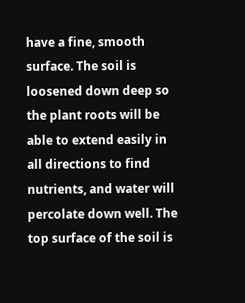have a fine, smooth surface. The soil is loosened down deep so the plant roots will be able to extend easily in all directions to find nutrients, and water will percolate down well. The top surface of the soil is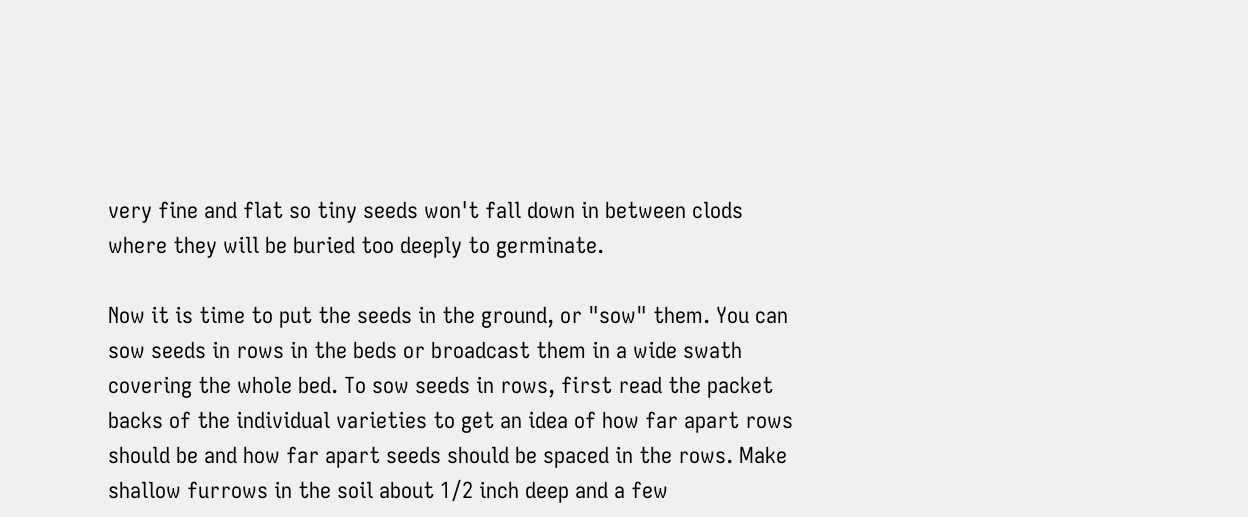very fine and flat so tiny seeds won't fall down in between clods where they will be buried too deeply to germinate.

Now it is time to put the seeds in the ground, or "sow" them. You can sow seeds in rows in the beds or broadcast them in a wide swath covering the whole bed. To sow seeds in rows, first read the packet backs of the individual varieties to get an idea of how far apart rows should be and how far apart seeds should be spaced in the rows. Make shallow furrows in the soil about 1/2 inch deep and a few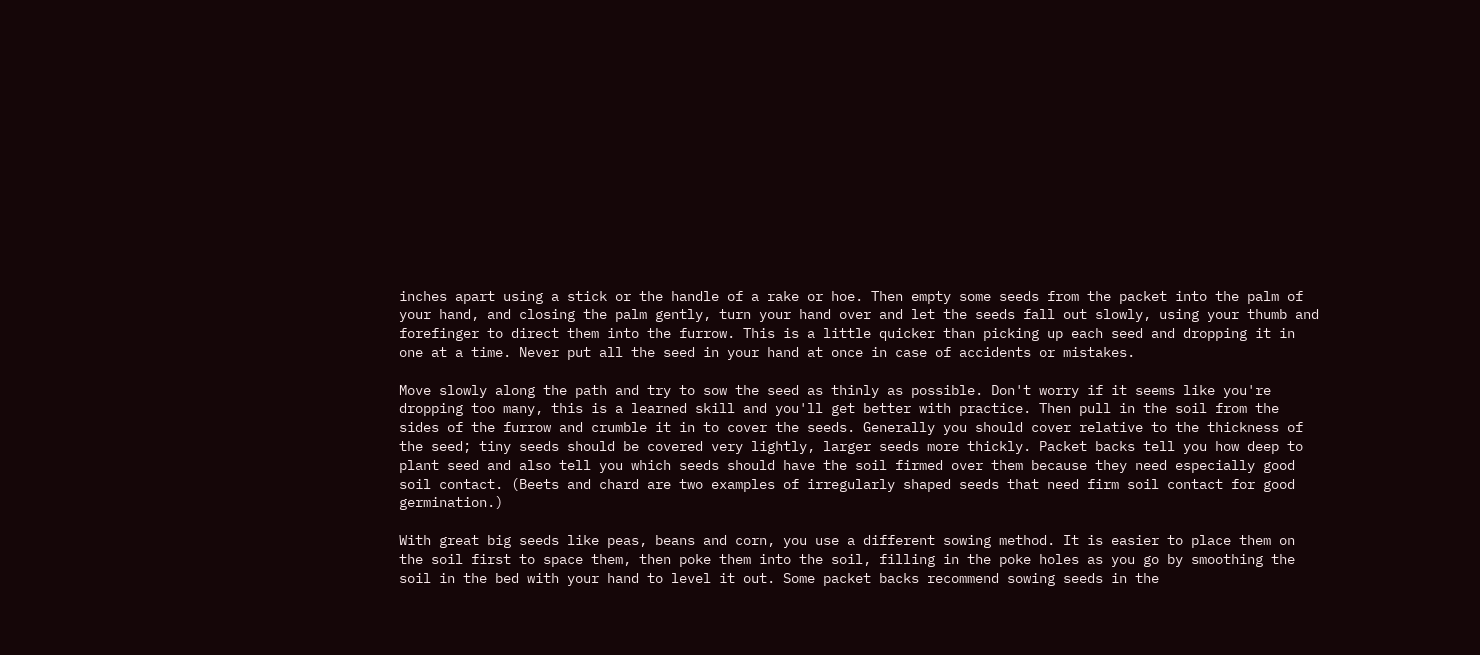inches apart using a stick or the handle of a rake or hoe. Then empty some seeds from the packet into the palm of your hand, and closing the palm gently, turn your hand over and let the seeds fall out slowly, using your thumb and forefinger to direct them into the furrow. This is a little quicker than picking up each seed and dropping it in one at a time. Never put all the seed in your hand at once in case of accidents or mistakes.

Move slowly along the path and try to sow the seed as thinly as possible. Don't worry if it seems like you're dropping too many, this is a learned skill and you'll get better with practice. Then pull in the soil from the sides of the furrow and crumble it in to cover the seeds. Generally you should cover relative to the thickness of the seed; tiny seeds should be covered very lightly, larger seeds more thickly. Packet backs tell you how deep to plant seed and also tell you which seeds should have the soil firmed over them because they need especially good soil contact. (Beets and chard are two examples of irregularly shaped seeds that need firm soil contact for good germination.)

With great big seeds like peas, beans and corn, you use a different sowing method. It is easier to place them on the soil first to space them, then poke them into the soil, filling in the poke holes as you go by smoothing the soil in the bed with your hand to level it out. Some packet backs recommend sowing seeds in the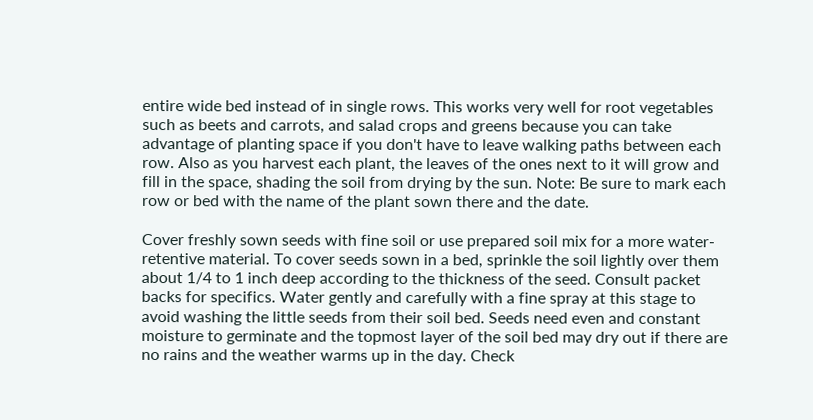entire wide bed instead of in single rows. This works very well for root vegetables such as beets and carrots, and salad crops and greens because you can take advantage of planting space if you don't have to leave walking paths between each row. Also as you harvest each plant, the leaves of the ones next to it will grow and fill in the space, shading the soil from drying by the sun. Note: Be sure to mark each row or bed with the name of the plant sown there and the date.

Cover freshly sown seeds with fine soil or use prepared soil mix for a more water-retentive material. To cover seeds sown in a bed, sprinkle the soil lightly over them about 1/4 to 1 inch deep according to the thickness of the seed. Consult packet backs for specifics. Water gently and carefully with a fine spray at this stage to avoid washing the little seeds from their soil bed. Seeds need even and constant moisture to germinate and the topmost layer of the soil bed may dry out if there are no rains and the weather warms up in the day. Check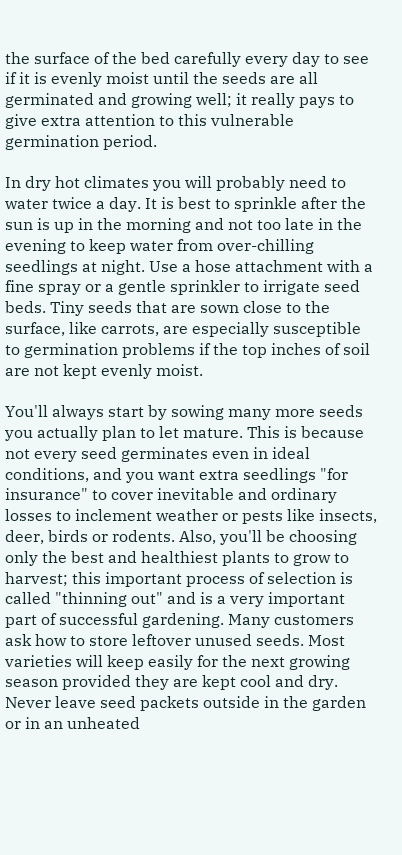the surface of the bed carefully every day to see if it is evenly moist until the seeds are all germinated and growing well; it really pays to give extra attention to this vulnerable germination period.

In dry hot climates you will probably need to water twice a day. It is best to sprinkle after the sun is up in the morning and not too late in the evening to keep water from over-chilling seedlings at night. Use a hose attachment with a fine spray or a gentle sprinkler to irrigate seed beds. Tiny seeds that are sown close to the surface, like carrots, are especially susceptible to germination problems if the top inches of soil are not kept evenly moist.

You'll always start by sowing many more seeds you actually plan to let mature. This is because not every seed germinates even in ideal conditions, and you want extra seedlings "for insurance" to cover inevitable and ordinary losses to inclement weather or pests like insects, deer, birds or rodents. Also, you'll be choosing only the best and healthiest plants to grow to harvest; this important process of selection is called "thinning out" and is a very important part of successful gardening. Many customers ask how to store leftover unused seeds. Most varieties will keep easily for the next growing season provided they are kept cool and dry. Never leave seed packets outside in the garden or in an unheated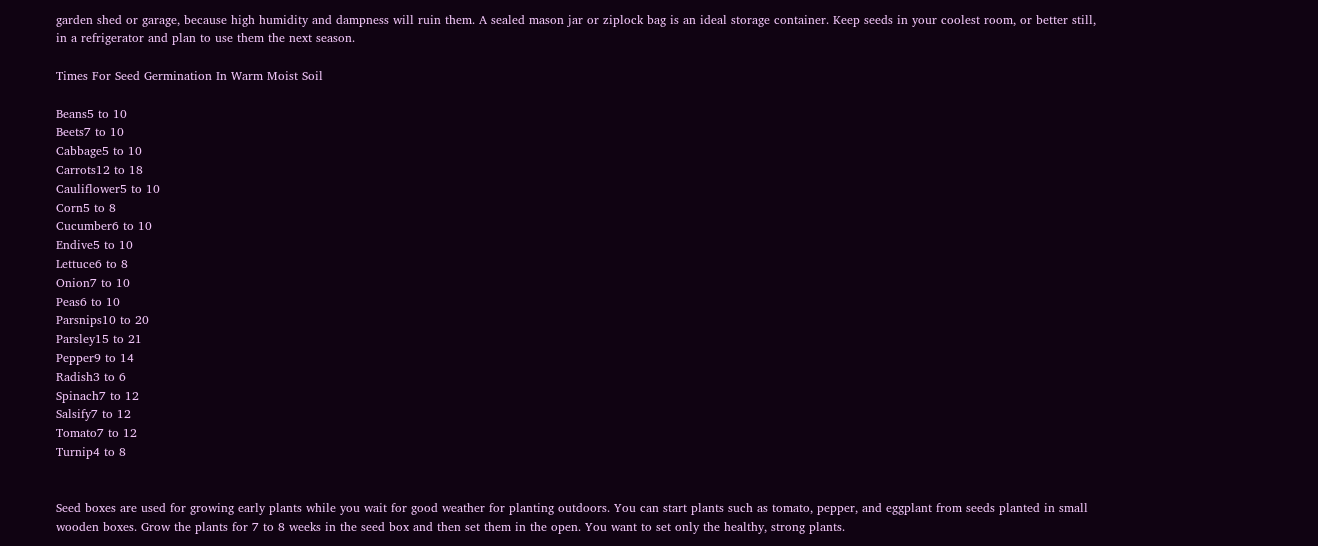garden shed or garage, because high humidity and dampness will ruin them. A sealed mason jar or ziplock bag is an ideal storage container. Keep seeds in your coolest room, or better still, in a refrigerator and plan to use them the next season.

Times For Seed Germination In Warm Moist Soil

Beans5 to 10
Beets7 to 10
Cabbage5 to 10
Carrots12 to 18
Cauliflower5 to 10
Corn5 to 8
Cucumber6 to 10
Endive5 to 10
Lettuce6 to 8
Onion7 to 10
Peas6 to 10
Parsnips10 to 20
Parsley15 to 21
Pepper9 to 14
Radish3 to 6
Spinach7 to 12
Salsify7 to 12
Tomato7 to 12
Turnip4 to 8


Seed boxes are used for growing early plants while you wait for good weather for planting outdoors. You can start plants such as tomato, pepper, and eggplant from seeds planted in small wooden boxes. Grow the plants for 7 to 8 weeks in the seed box and then set them in the open. You want to set only the healthy, strong plants.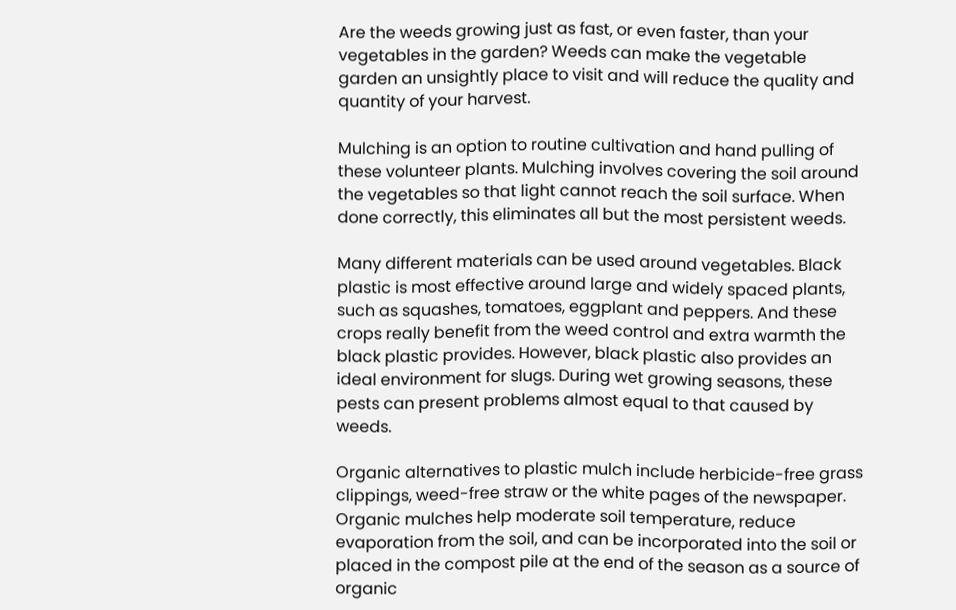Are the weeds growing just as fast, or even faster, than your vegetables in the garden? Weeds can make the vegetable garden an unsightly place to visit and will reduce the quality and quantity of your harvest.

Mulching is an option to routine cultivation and hand pulling of these volunteer plants. Mulching involves covering the soil around the vegetables so that light cannot reach the soil surface. When done correctly, this eliminates all but the most persistent weeds.

Many different materials can be used around vegetables. Black plastic is most effective around large and widely spaced plants, such as squashes, tomatoes, eggplant and peppers. And these crops really benefit from the weed control and extra warmth the black plastic provides. However, black plastic also provides an ideal environment for slugs. During wet growing seasons, these pests can present problems almost equal to that caused by weeds.

Organic alternatives to plastic mulch include herbicide-free grass clippings, weed-free straw or the white pages of the newspaper. Organic mulches help moderate soil temperature, reduce evaporation from the soil, and can be incorporated into the soil or placed in the compost pile at the end of the season as a source of organic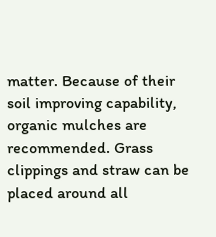matter. Because of their soil improving capability, organic mulches are recommended. Grass clippings and straw can be placed around all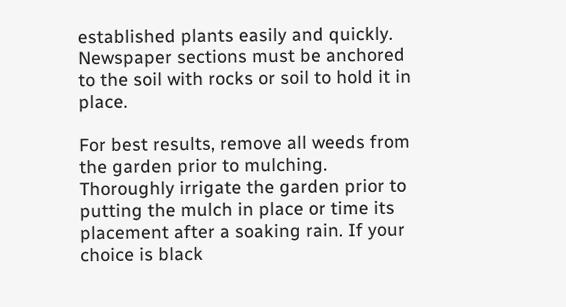established plants easily and quickly. Newspaper sections must be anchored to the soil with rocks or soil to hold it in place.

For best results, remove all weeds from the garden prior to mulching. Thoroughly irrigate the garden prior to putting the mulch in place or time its placement after a soaking rain. If your choice is black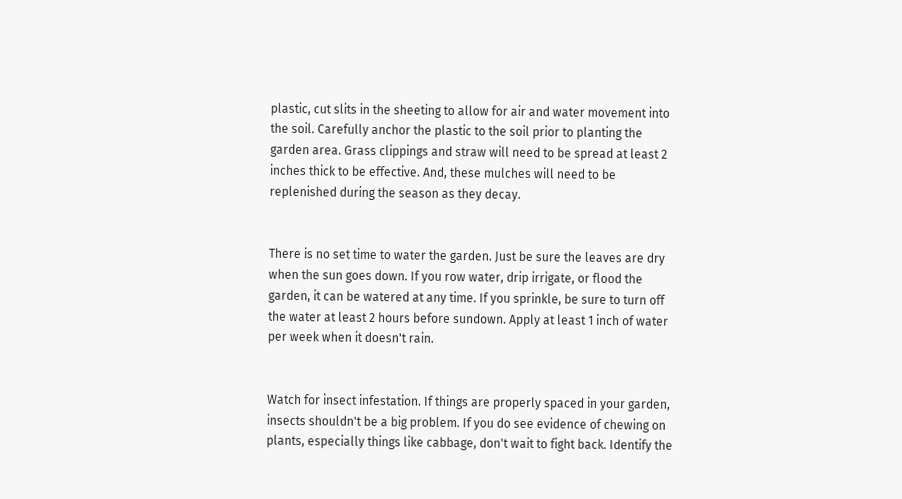plastic, cut slits in the sheeting to allow for air and water movement into the soil. Carefully anchor the plastic to the soil prior to planting the garden area. Grass clippings and straw will need to be spread at least 2 inches thick to be effective. And, these mulches will need to be replenished during the season as they decay.


There is no set time to water the garden. Just be sure the leaves are dry when the sun goes down. If you row water, drip irrigate, or flood the garden, it can be watered at any time. If you sprinkle, be sure to turn off the water at least 2 hours before sundown. Apply at least 1 inch of water per week when it doesn't rain.


Watch for insect infestation. If things are properly spaced in your garden, insects shouldn't be a big problem. If you do see evidence of chewing on plants, especially things like cabbage, don't wait to fight back. Identify the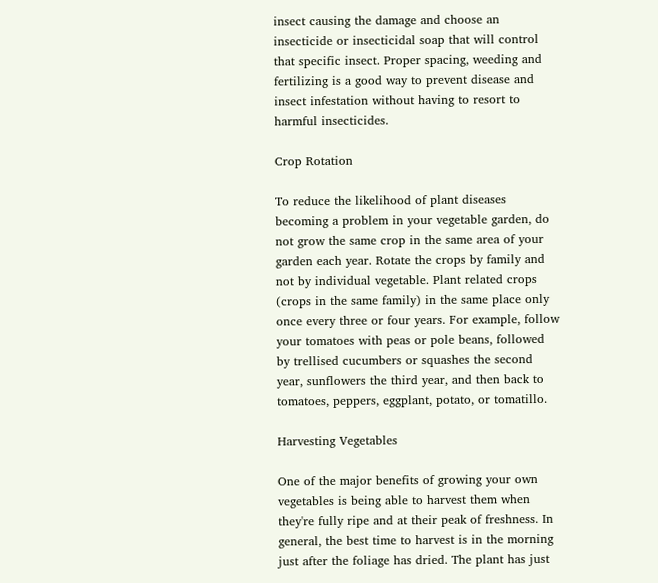insect causing the damage and choose an insecticide or insecticidal soap that will control that specific insect. Proper spacing, weeding and fertilizing is a good way to prevent disease and insect infestation without having to resort to harmful insecticides.

Crop Rotation

To reduce the likelihood of plant diseases becoming a problem in your vegetable garden, do not grow the same crop in the same area of your garden each year. Rotate the crops by family and not by individual vegetable. Plant related crops (crops in the same family) in the same place only once every three or four years. For example, follow your tomatoes with peas or pole beans, followed by trellised cucumbers or squashes the second year, sunflowers the third year, and then back to tomatoes, peppers, eggplant, potato, or tomatillo.

Harvesting Vegetables

One of the major benefits of growing your own vegetables is being able to harvest them when they're fully ripe and at their peak of freshness. In general, the best time to harvest is in the morning just after the foliage has dried. The plant has just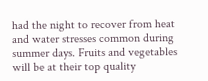had the night to recover from heat and water stresses common during summer days. Fruits and vegetables will be at their top quality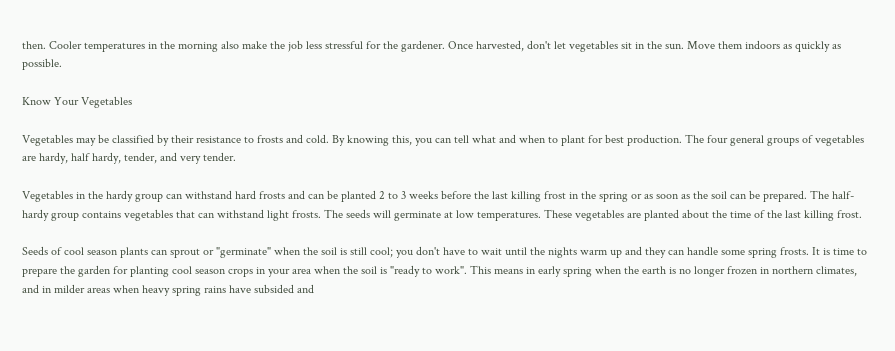then. Cooler temperatures in the morning also make the job less stressful for the gardener. Once harvested, don't let vegetables sit in the sun. Move them indoors as quickly as possible.

Know Your Vegetables

Vegetables may be classified by their resistance to frosts and cold. By knowing this, you can tell what and when to plant for best production. The four general groups of vegetables are hardy, half hardy, tender, and very tender.

Vegetables in the hardy group can withstand hard frosts and can be planted 2 to 3 weeks before the last killing frost in the spring or as soon as the soil can be prepared. The half-hardy group contains vegetables that can withstand light frosts. The seeds will germinate at low temperatures. These vegetables are planted about the time of the last killing frost.

Seeds of cool season plants can sprout or "germinate" when the soil is still cool; you don't have to wait until the nights warm up and they can handle some spring frosts. It is time to prepare the garden for planting cool season crops in your area when the soil is "ready to work". This means in early spring when the earth is no longer frozen in northern climates, and in milder areas when heavy spring rains have subsided and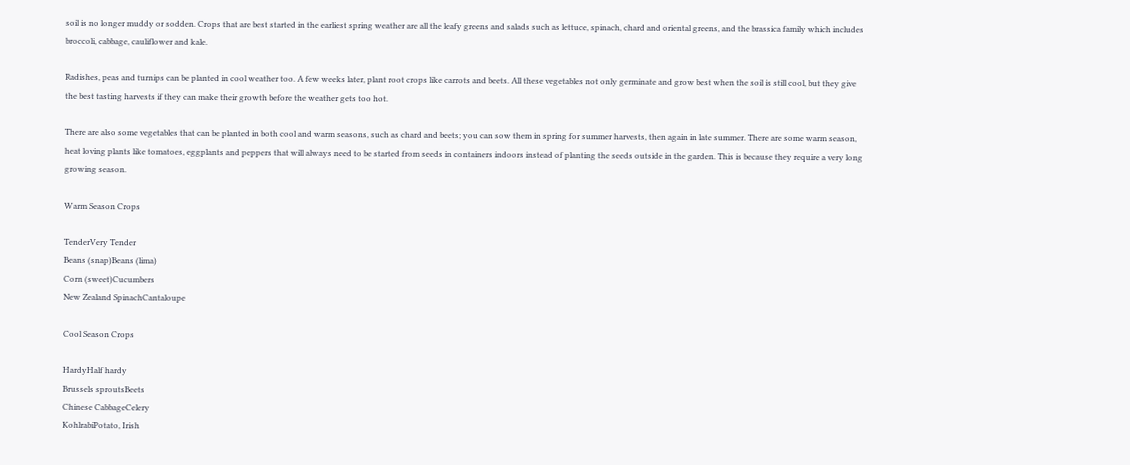soil is no longer muddy or sodden. Crops that are best started in the earliest spring weather are all the leafy greens and salads such as lettuce, spinach, chard and oriental greens, and the brassica family which includes broccoli, cabbage, cauliflower and kale.

Radishes, peas and turnips can be planted in cool weather too. A few weeks later, plant root crops like carrots and beets. All these vegetables not only germinate and grow best when the soil is still cool, but they give the best tasting harvests if they can make their growth before the weather gets too hot.

There are also some vegetables that can be planted in both cool and warm seasons, such as chard and beets; you can sow them in spring for summer harvests, then again in late summer. There are some warm season, heat loving plants like tomatoes, eggplants and peppers that will always need to be started from seeds in containers indoors instead of planting the seeds outside in the garden. This is because they require a very long growing season.

Warm Season Crops

TenderVery Tender
Beans (snap)Beans (lima)
Corn (sweet)Cucumbers
New Zealand SpinachCantaloupe

Cool Season Crops

HardyHalf hardy
Brussels sproutsBeets
Chinese CabbageCelery
KohlrabiPotato, Irish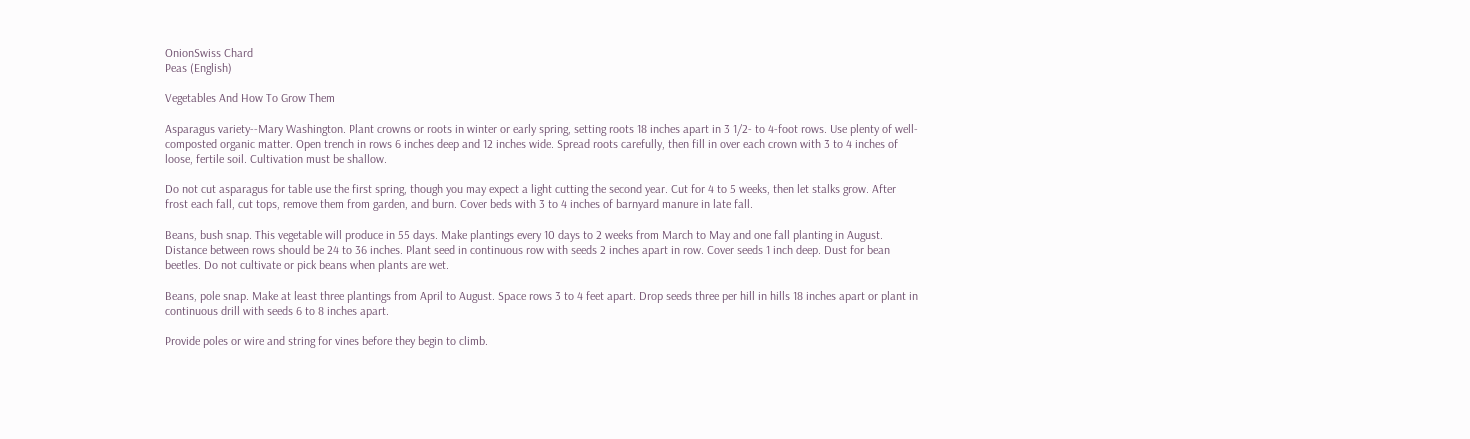OnionSwiss Chard
Peas (English)

Vegetables And How To Grow Them

Asparagus variety--Mary Washington. Plant crowns or roots in winter or early spring, setting roots 18 inches apart in 3 1/2- to 4-foot rows. Use plenty of well-composted organic matter. Open trench in rows 6 inches deep and 12 inches wide. Spread roots carefully, then fill in over each crown with 3 to 4 inches of loose, fertile soil. Cultivation must be shallow.

Do not cut asparagus for table use the first spring, though you may expect a light cutting the second year. Cut for 4 to 5 weeks, then let stalks grow. After frost each fall, cut tops, remove them from garden, and burn. Cover beds with 3 to 4 inches of barnyard manure in late fall.

Beans, bush snap. This vegetable will produce in 55 days. Make plantings every 10 days to 2 weeks from March to May and one fall planting in August. Distance between rows should be 24 to 36 inches. Plant seed in continuous row with seeds 2 inches apart in row. Cover seeds 1 inch deep. Dust for bean beetles. Do not cultivate or pick beans when plants are wet.

Beans, pole snap. Make at least three plantings from April to August. Space rows 3 to 4 feet apart. Drop seeds three per hill in hills 18 inches apart or plant in continuous drill with seeds 6 to 8 inches apart.

Provide poles or wire and string for vines before they begin to climb.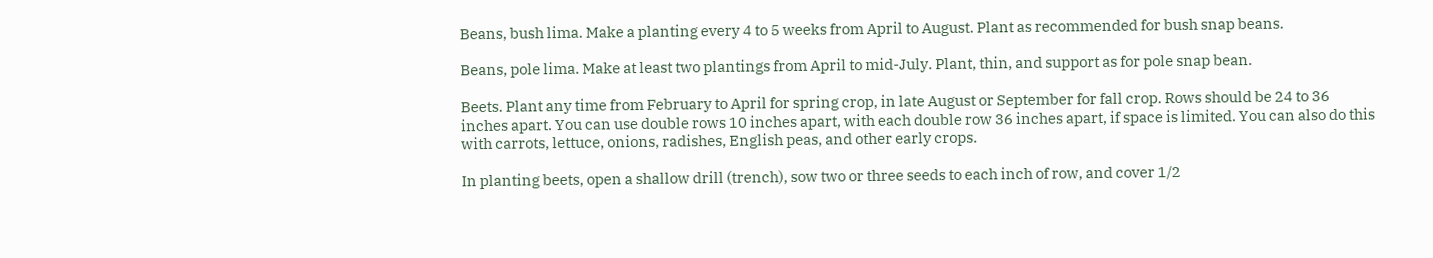Beans, bush lima. Make a planting every 4 to 5 weeks from April to August. Plant as recommended for bush snap beans.

Beans, pole lima. Make at least two plantings from April to mid-July. Plant, thin, and support as for pole snap bean.

Beets. Plant any time from February to April for spring crop, in late August or September for fall crop. Rows should be 24 to 36 inches apart. You can use double rows 10 inches apart, with each double row 36 inches apart, if space is limited. You can also do this with carrots, lettuce, onions, radishes, English peas, and other early crops.

In planting beets, open a shallow drill (trench), sow two or three seeds to each inch of row, and cover 1/2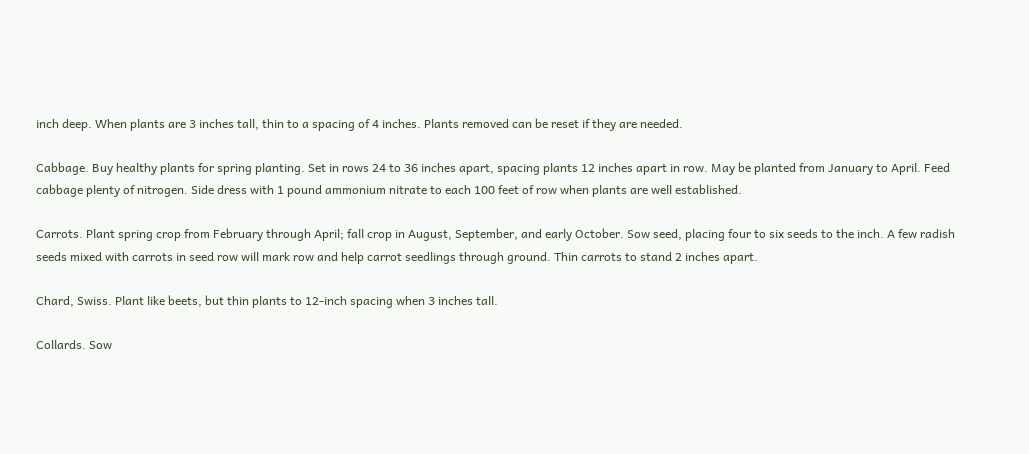inch deep. When plants are 3 inches tall, thin to a spacing of 4 inches. Plants removed can be reset if they are needed.

Cabbage. Buy healthy plants for spring planting. Set in rows 24 to 36 inches apart, spacing plants 12 inches apart in row. May be planted from January to April. Feed cabbage plenty of nitrogen. Side dress with 1 pound ammonium nitrate to each 100 feet of row when plants are well established.

Carrots. Plant spring crop from February through April; fall crop in August, September, and early October. Sow seed, placing four to six seeds to the inch. A few radish seeds mixed with carrots in seed row will mark row and help carrot seedlings through ground. Thin carrots to stand 2 inches apart.

Chard, Swiss. Plant like beets, but thin plants to 12-inch spacing when 3 inches tall.

Collards. Sow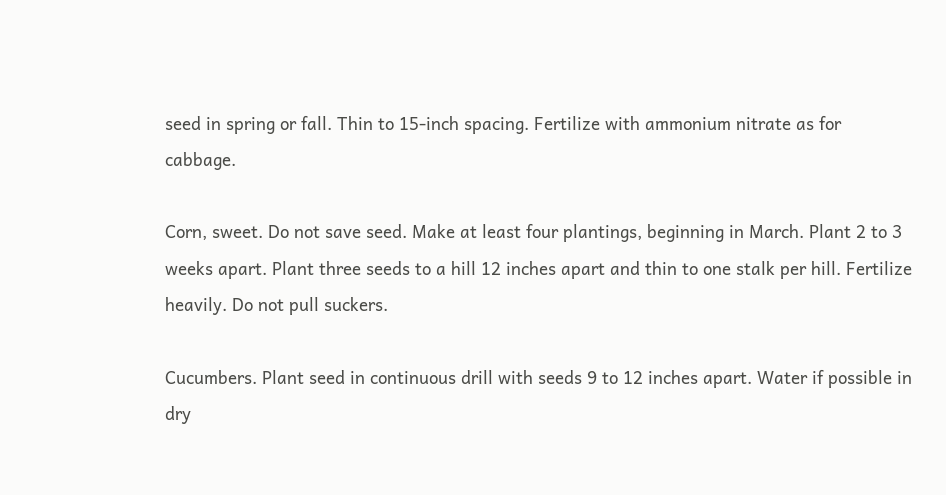seed in spring or fall. Thin to 15-inch spacing. Fertilize with ammonium nitrate as for cabbage.

Corn, sweet. Do not save seed. Make at least four plantings, beginning in March. Plant 2 to 3 weeks apart. Plant three seeds to a hill 12 inches apart and thin to one stalk per hill. Fertilize heavily. Do not pull suckers.

Cucumbers. Plant seed in continuous drill with seeds 9 to 12 inches apart. Water if possible in dry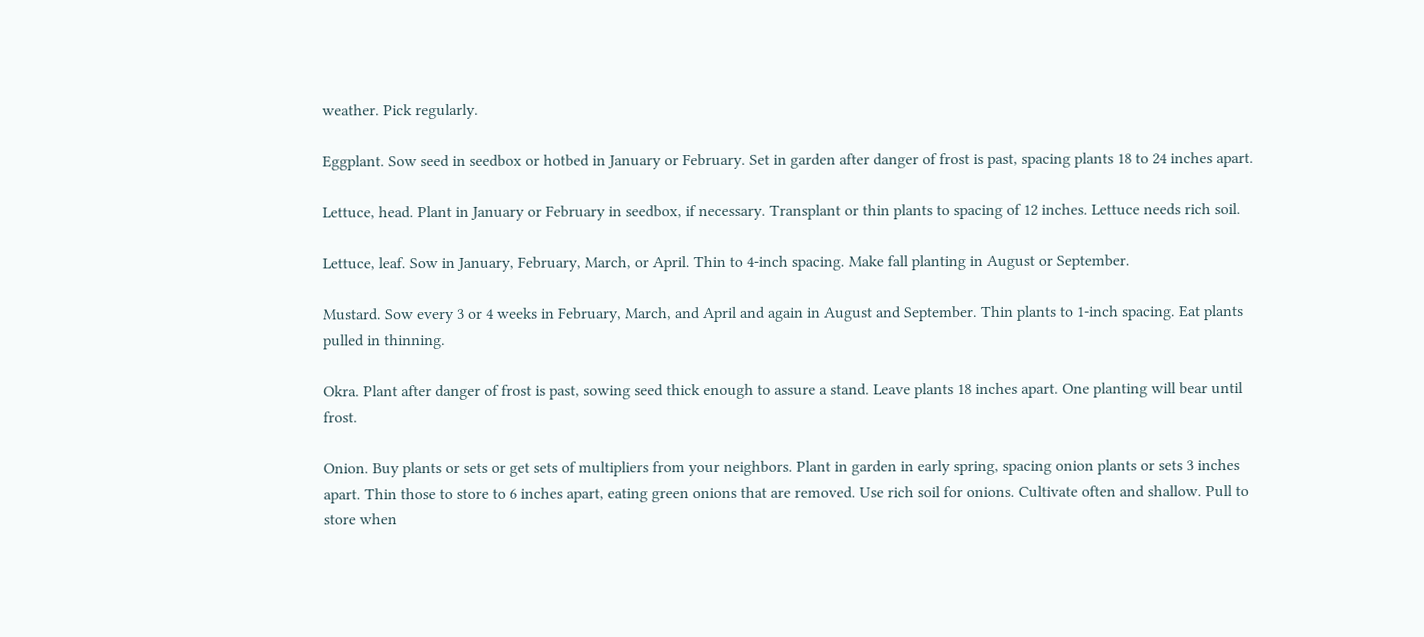weather. Pick regularly.

Eggplant. Sow seed in seedbox or hotbed in January or February. Set in garden after danger of frost is past, spacing plants 18 to 24 inches apart.

Lettuce, head. Plant in January or February in seedbox, if necessary. Transplant or thin plants to spacing of 12 inches. Lettuce needs rich soil.

Lettuce, leaf. Sow in January, February, March, or April. Thin to 4-inch spacing. Make fall planting in August or September.

Mustard. Sow every 3 or 4 weeks in February, March, and April and again in August and September. Thin plants to 1-inch spacing. Eat plants pulled in thinning.

Okra. Plant after danger of frost is past, sowing seed thick enough to assure a stand. Leave plants 18 inches apart. One planting will bear until frost.

Onion. Buy plants or sets or get sets of multipliers from your neighbors. Plant in garden in early spring, spacing onion plants or sets 3 inches apart. Thin those to store to 6 inches apart, eating green onions that are removed. Use rich soil for onions. Cultivate often and shallow. Pull to store when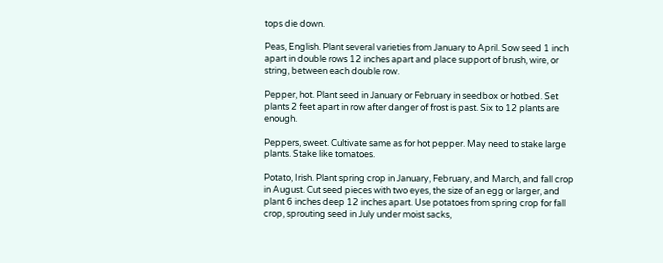tops die down.

Peas, English. Plant several varieties from January to April. Sow seed 1 inch apart in double rows 12 inches apart and place support of brush, wire, or string, between each double row.

Pepper, hot. Plant seed in January or February in seedbox or hotbed. Set plants 2 feet apart in row after danger of frost is past. Six to 12 plants are enough.

Peppers, sweet. Cultivate same as for hot pepper. May need to stake large plants. Stake like tomatoes.

Potato, Irish. Plant spring crop in January, February, and March, and fall crop in August. Cut seed pieces with two eyes, the size of an egg or larger, and plant 6 inches deep 12 inches apart. Use potatoes from spring crop for fall crop, sprouting seed in July under moist sacks,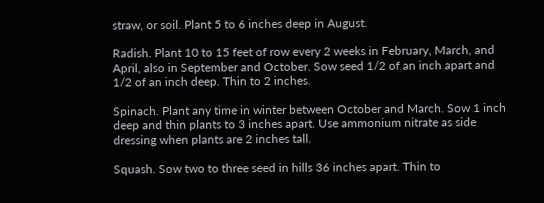straw, or soil. Plant 5 to 6 inches deep in August.

Radish. Plant 10 to 15 feet of row every 2 weeks in February, March, and April, also in September and October. Sow seed 1/2 of an inch apart and 1/2 of an inch deep. Thin to 2 inches.

Spinach. Plant any time in winter between October and March. Sow 1 inch deep and thin plants to 3 inches apart. Use ammonium nitrate as side dressing when plants are 2 inches tall.

Squash. Sow two to three seed in hills 36 inches apart. Thin to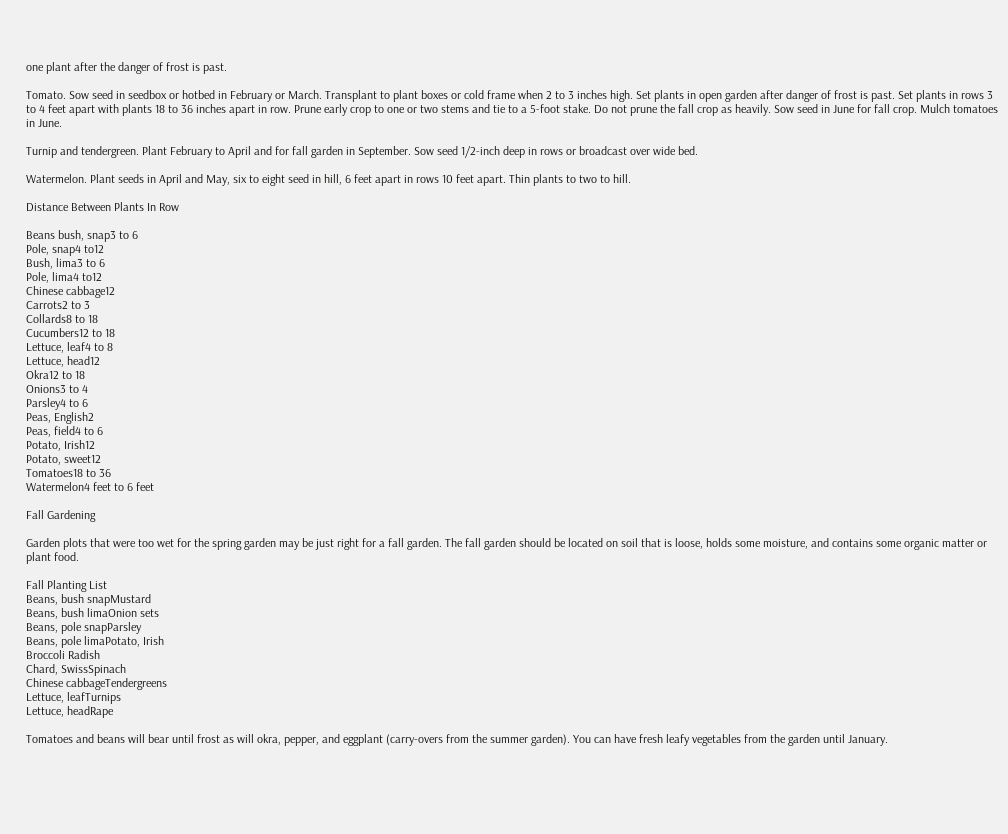one plant after the danger of frost is past.

Tomato. Sow seed in seedbox or hotbed in February or March. Transplant to plant boxes or cold frame when 2 to 3 inches high. Set plants in open garden after danger of frost is past. Set plants in rows 3 to 4 feet apart with plants 18 to 36 inches apart in row. Prune early crop to one or two stems and tie to a 5-foot stake. Do not prune the fall crop as heavily. Sow seed in June for fall crop. Mulch tomatoes in June.

Turnip and tendergreen. Plant February to April and for fall garden in September. Sow seed 1/2-inch deep in rows or broadcast over wide bed.

Watermelon. Plant seeds in April and May, six to eight seed in hill, 6 feet apart in rows 10 feet apart. Thin plants to two to hill.

Distance Between Plants In Row

Beans bush, snap3 to 6
Pole, snap4 to12
Bush, lima3 to 6
Pole, lima4 to12
Chinese cabbage12
Carrots2 to 3
Collards8 to 18
Cucumbers12 to 18
Lettuce, leaf4 to 8
Lettuce, head12
Okra12 to 18
Onions3 to 4
Parsley4 to 6
Peas, English2
Peas, field4 to 6
Potato, Irish12
Potato, sweet12
Tomatoes18 to 36
Watermelon4 feet to 6 feet

Fall Gardening

Garden plots that were too wet for the spring garden may be just right for a fall garden. The fall garden should be located on soil that is loose, holds some moisture, and contains some organic matter or plant food.

Fall Planting List
Beans, bush snapMustard
Beans, bush limaOnion sets
Beans, pole snapParsley
Beans, pole limaPotato, Irish
Broccoli Radish
Chard, SwissSpinach
Chinese cabbageTendergreens
Lettuce, leafTurnips
Lettuce, headRape

Tomatoes and beans will bear until frost as will okra, pepper, and eggplant (carry-overs from the summer garden). You can have fresh leafy vegetables from the garden until January.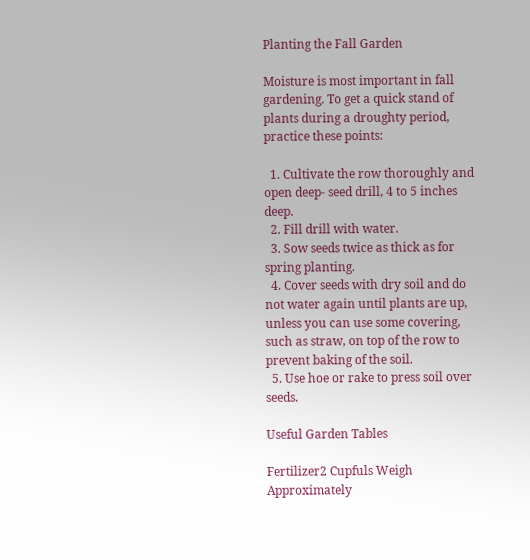Planting the Fall Garden

Moisture is most important in fall gardening. To get a quick stand of plants during a droughty period, practice these points:

  1. Cultivate the row thoroughly and open deep- seed drill, 4 to 5 inches deep.
  2. Fill drill with water.
  3. Sow seeds twice as thick as for spring planting.
  4. Cover seeds with dry soil and do not water again until plants are up, unless you can use some covering, such as straw, on top of the row to prevent baking of the soil.
  5. Use hoe or rake to press soil over seeds.

Useful Garden Tables

Fertilizer2 Cupfuls Weigh Approximately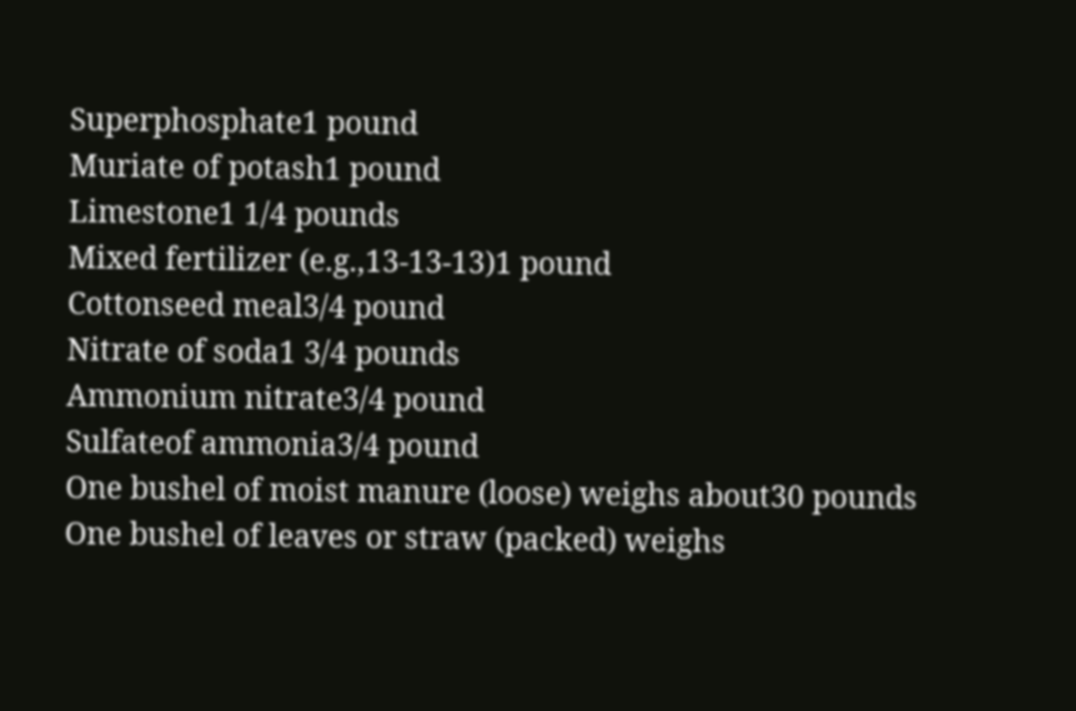Superphosphate1 pound
Muriate of potash1 pound
Limestone1 1/4 pounds
Mixed fertilizer (e.g.,13-13-13)1 pound
Cottonseed meal3/4 pound
Nitrate of soda1 3/4 pounds
Ammonium nitrate3/4 pound
Sulfateof ammonia3/4 pound
One bushel of moist manure (loose) weighs about30 pounds
One bushel of leaves or straw (packed) weighs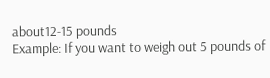about12-15 pounds
Example: If you want to weigh out 5 pounds of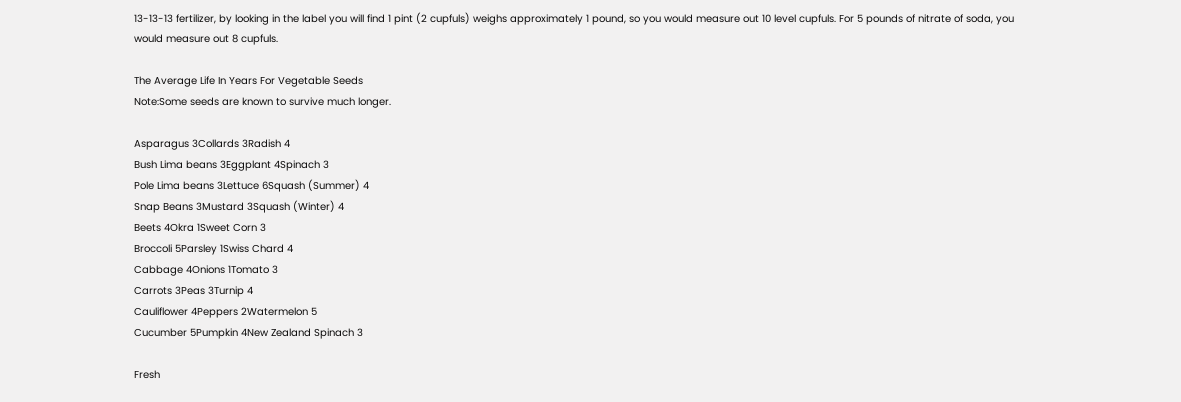13-13-13 fertilizer, by looking in the label you will find 1 pint (2 cupfuls) weighs approximately 1 pound, so you would measure out 10 level cupfuls. For 5 pounds of nitrate of soda, you would measure out 8 cupfuls.

The Average Life In Years For Vegetable Seeds
Note:Some seeds are known to survive much longer.

Asparagus 3Collards 3Radish 4
Bush Lima beans 3Eggplant 4Spinach 3
Pole Lima beans 3Lettuce 6Squash (Summer) 4
Snap Beans 3Mustard 3Squash (Winter) 4
Beets 4Okra 1Sweet Corn 3
Broccoli 5Parsley 1Swiss Chard 4
Cabbage 4Onions 1Tomato 3
Carrots 3Peas 3Turnip 4
Cauliflower 4Peppers 2Watermelon 5
Cucumber 5Pumpkin 4New Zealand Spinach 3

Fresh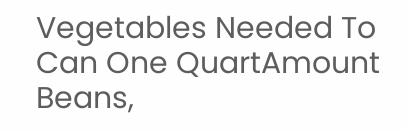Vegetables Needed To Can One QuartAmount
Beans,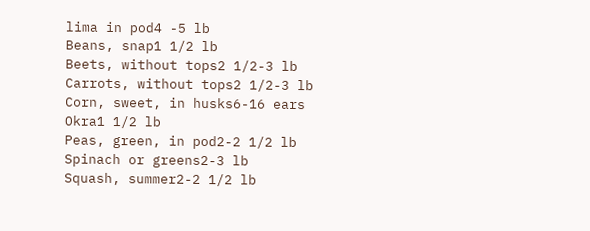lima in pod4 -5 lb
Beans, snap1 1/2 lb
Beets, without tops2 1/2-3 lb
Carrots, without tops2 1/2-3 lb
Corn, sweet, in husks6-16 ears
Okra1 1/2 lb
Peas, green, in pod2-2 1/2 lb
Spinach or greens2-3 lb
Squash, summer2-2 1/2 lb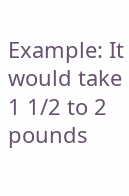Example: It would take 1 1/2 to 2 pounds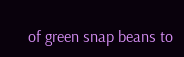of green snap beans to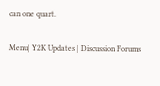can one quart.

Menu| Y2K Updates | Discussion Forums